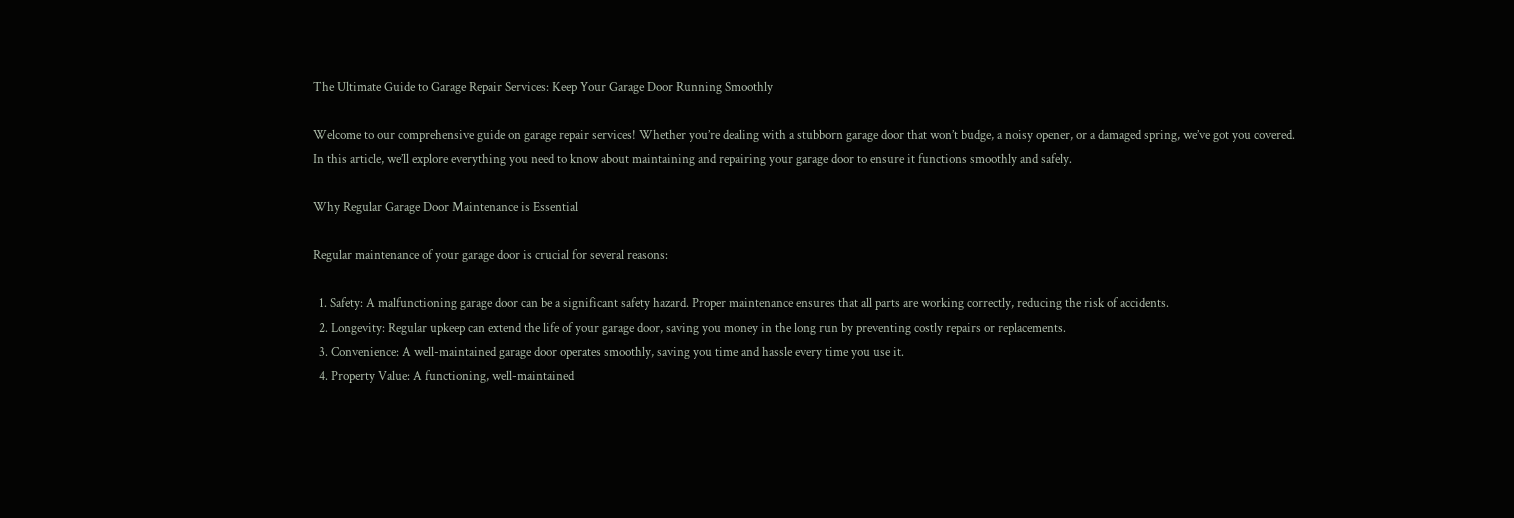The Ultimate Guide to Garage Repair Services: Keep Your Garage Door Running Smoothly

Welcome to our comprehensive guide on garage repair services! Whether you’re dealing with a stubborn garage door that won’t budge, a noisy opener, or a damaged spring, we’ve got you covered. In this article, we’ll explore everything you need to know about maintaining and repairing your garage door to ensure it functions smoothly and safely.

Why Regular Garage Door Maintenance is Essential

Regular maintenance of your garage door is crucial for several reasons:

  1. Safety: A malfunctioning garage door can be a significant safety hazard. Proper maintenance ensures that all parts are working correctly, reducing the risk of accidents.
  2. Longevity: Regular upkeep can extend the life of your garage door, saving you money in the long run by preventing costly repairs or replacements.
  3. Convenience: A well-maintained garage door operates smoothly, saving you time and hassle every time you use it.
  4. Property Value: A functioning, well-maintained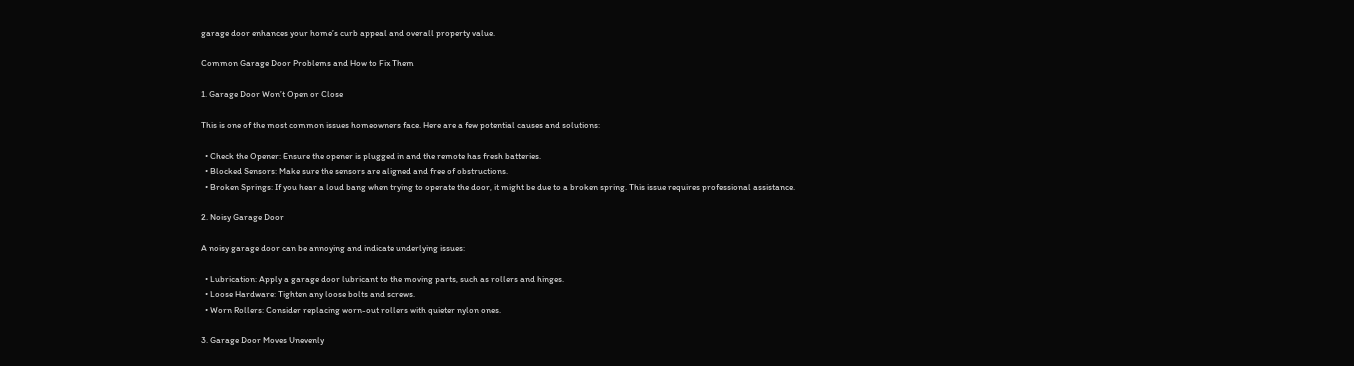garage door enhances your home’s curb appeal and overall property value.

Common Garage Door Problems and How to Fix Them

1. Garage Door Won’t Open or Close

This is one of the most common issues homeowners face. Here are a few potential causes and solutions:

  • Check the Opener: Ensure the opener is plugged in and the remote has fresh batteries.
  • Blocked Sensors: Make sure the sensors are aligned and free of obstructions.
  • Broken Springs: If you hear a loud bang when trying to operate the door, it might be due to a broken spring. This issue requires professional assistance.

2. Noisy Garage Door

A noisy garage door can be annoying and indicate underlying issues:

  • Lubrication: Apply a garage door lubricant to the moving parts, such as rollers and hinges.
  • Loose Hardware: Tighten any loose bolts and screws.
  • Worn Rollers: Consider replacing worn-out rollers with quieter nylon ones.

3. Garage Door Moves Unevenly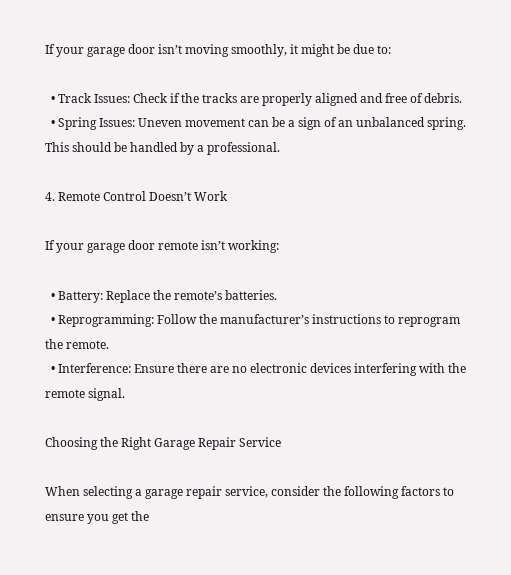If your garage door isn’t moving smoothly, it might be due to:

  • Track Issues: Check if the tracks are properly aligned and free of debris.
  • Spring Issues: Uneven movement can be a sign of an unbalanced spring. This should be handled by a professional.

4. Remote Control Doesn’t Work

If your garage door remote isn’t working:

  • Battery: Replace the remote’s batteries.
  • Reprogramming: Follow the manufacturer’s instructions to reprogram the remote.
  • Interference: Ensure there are no electronic devices interfering with the remote signal.

Choosing the Right Garage Repair Service

When selecting a garage repair service, consider the following factors to ensure you get the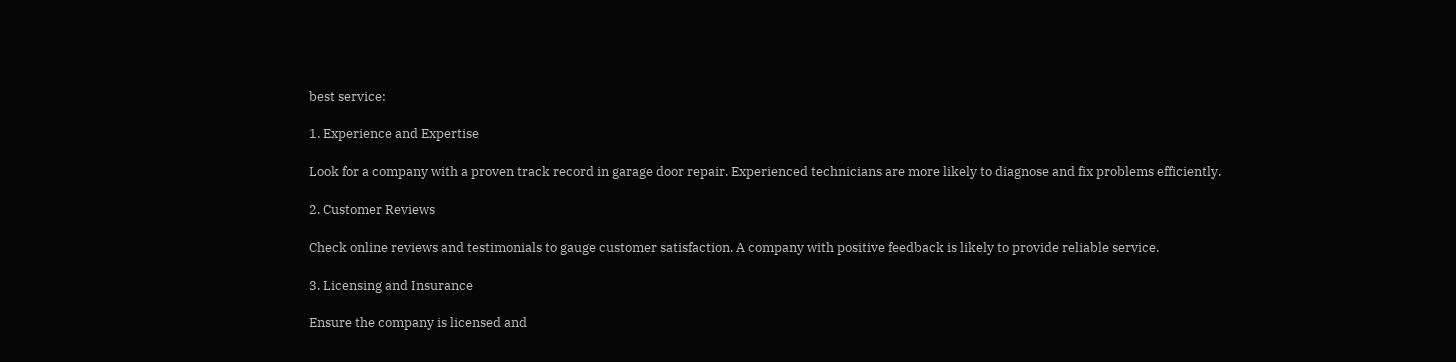best service:

1. Experience and Expertise

Look for a company with a proven track record in garage door repair. Experienced technicians are more likely to diagnose and fix problems efficiently.

2. Customer Reviews

Check online reviews and testimonials to gauge customer satisfaction. A company with positive feedback is likely to provide reliable service.

3. Licensing and Insurance

Ensure the company is licensed and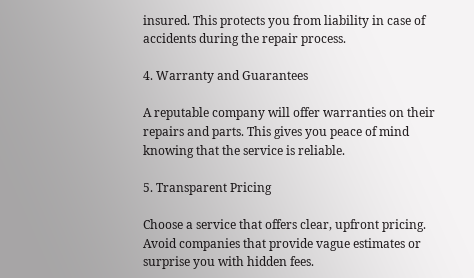insured. This protects you from liability in case of accidents during the repair process.

4. Warranty and Guarantees

A reputable company will offer warranties on their repairs and parts. This gives you peace of mind knowing that the service is reliable.

5. Transparent Pricing

Choose a service that offers clear, upfront pricing. Avoid companies that provide vague estimates or surprise you with hidden fees.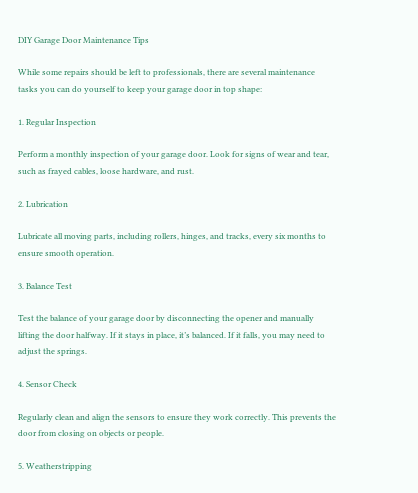DIY Garage Door Maintenance Tips

While some repairs should be left to professionals, there are several maintenance tasks you can do yourself to keep your garage door in top shape:

1. Regular Inspection

Perform a monthly inspection of your garage door. Look for signs of wear and tear, such as frayed cables, loose hardware, and rust.

2. Lubrication

Lubricate all moving parts, including rollers, hinges, and tracks, every six months to ensure smooth operation.

3. Balance Test

Test the balance of your garage door by disconnecting the opener and manually lifting the door halfway. If it stays in place, it’s balanced. If it falls, you may need to adjust the springs.

4. Sensor Check

Regularly clean and align the sensors to ensure they work correctly. This prevents the door from closing on objects or people.

5. Weatherstripping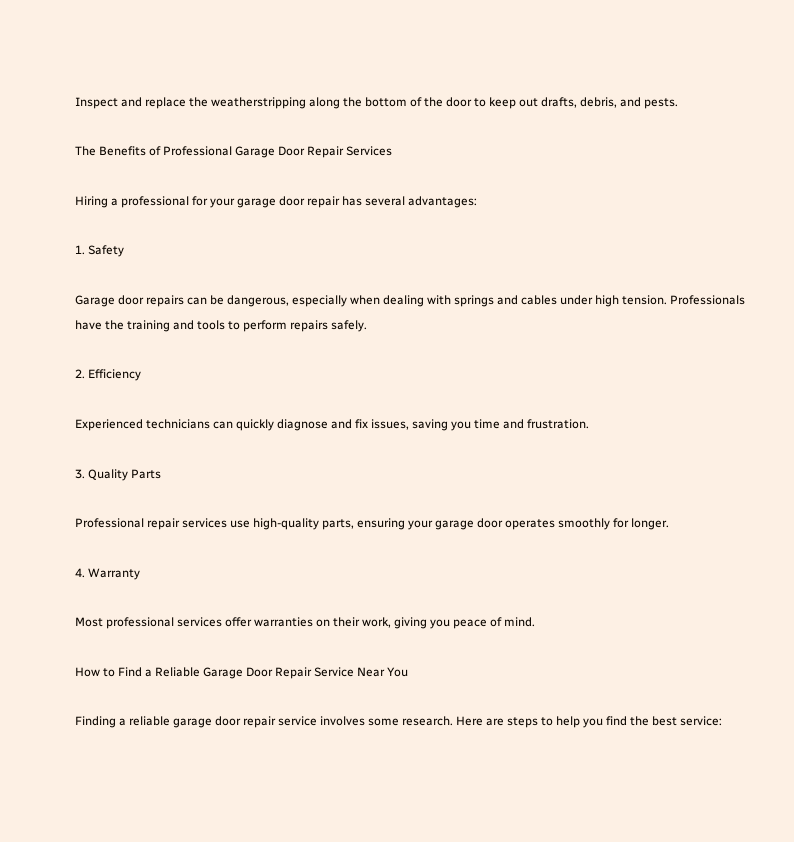Inspect and replace the weatherstripping along the bottom of the door to keep out drafts, debris, and pests.

The Benefits of Professional Garage Door Repair Services

Hiring a professional for your garage door repair has several advantages:

1. Safety

Garage door repairs can be dangerous, especially when dealing with springs and cables under high tension. Professionals have the training and tools to perform repairs safely.

2. Efficiency

Experienced technicians can quickly diagnose and fix issues, saving you time and frustration.

3. Quality Parts

Professional repair services use high-quality parts, ensuring your garage door operates smoothly for longer.

4. Warranty

Most professional services offer warranties on their work, giving you peace of mind.

How to Find a Reliable Garage Door Repair Service Near You

Finding a reliable garage door repair service involves some research. Here are steps to help you find the best service: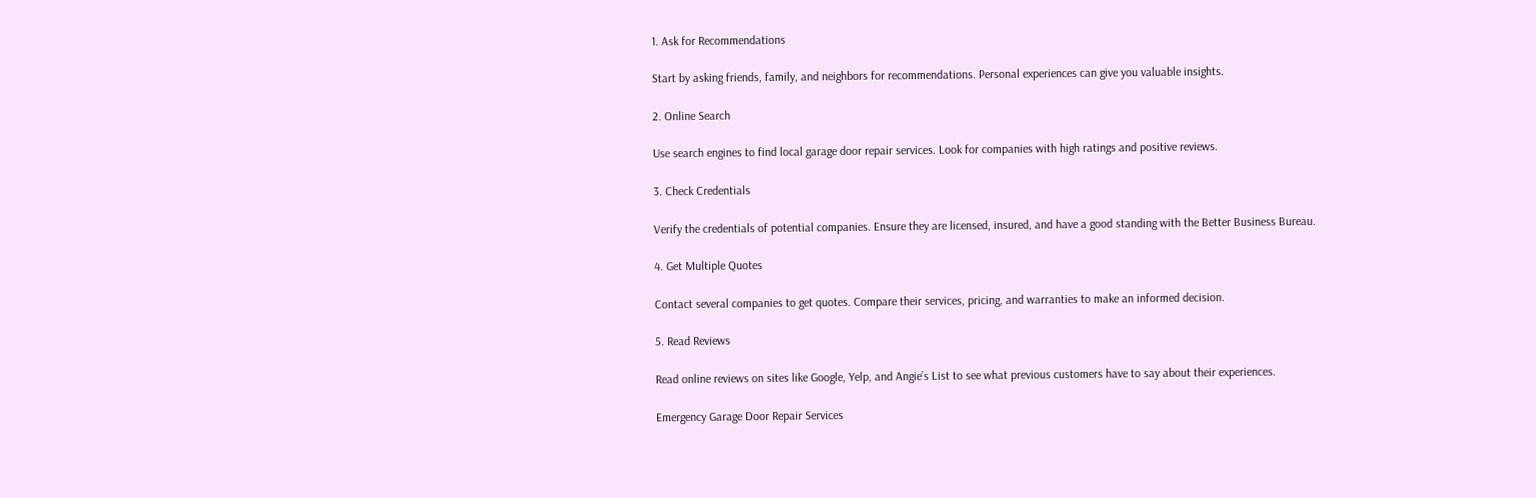1. Ask for Recommendations

Start by asking friends, family, and neighbors for recommendations. Personal experiences can give you valuable insights.

2. Online Search

Use search engines to find local garage door repair services. Look for companies with high ratings and positive reviews.

3. Check Credentials

Verify the credentials of potential companies. Ensure they are licensed, insured, and have a good standing with the Better Business Bureau.

4. Get Multiple Quotes

Contact several companies to get quotes. Compare their services, pricing, and warranties to make an informed decision.

5. Read Reviews

Read online reviews on sites like Google, Yelp, and Angie’s List to see what previous customers have to say about their experiences.

Emergency Garage Door Repair Services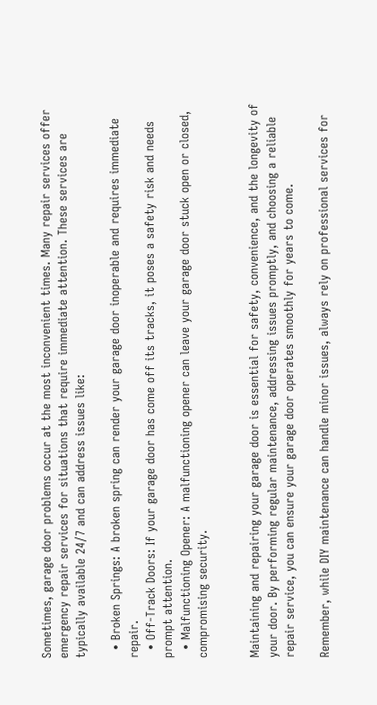Sometimes, garage door problems occur at the most inconvenient times. Many repair services offer emergency repair services for situations that require immediate attention. These services are typically available 24/7 and can address issues like:

  • Broken Springs: A broken spring can render your garage door inoperable and requires immediate repair.
  • Off-Track Doors: If your garage door has come off its tracks, it poses a safety risk and needs prompt attention.
  • Malfunctioning Opener: A malfunctioning opener can leave your garage door stuck open or closed, compromising security.


Maintaining and repairing your garage door is essential for safety, convenience, and the longevity of your door. By performing regular maintenance, addressing issues promptly, and choosing a reliable repair service, you can ensure your garage door operates smoothly for years to come.

Remember, while DIY maintenance can handle minor issues, always rely on professional services for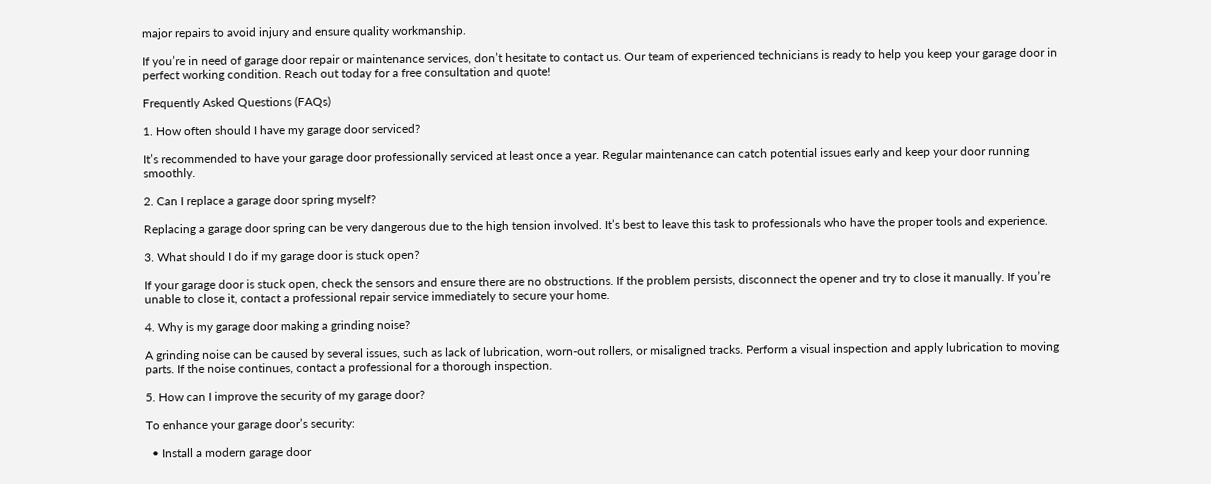major repairs to avoid injury and ensure quality workmanship.

If you’re in need of garage door repair or maintenance services, don’t hesitate to contact us. Our team of experienced technicians is ready to help you keep your garage door in perfect working condition. Reach out today for a free consultation and quote!

Frequently Asked Questions (FAQs)

1. How often should I have my garage door serviced?

It’s recommended to have your garage door professionally serviced at least once a year. Regular maintenance can catch potential issues early and keep your door running smoothly.

2. Can I replace a garage door spring myself?

Replacing a garage door spring can be very dangerous due to the high tension involved. It’s best to leave this task to professionals who have the proper tools and experience.

3. What should I do if my garage door is stuck open?

If your garage door is stuck open, check the sensors and ensure there are no obstructions. If the problem persists, disconnect the opener and try to close it manually. If you’re unable to close it, contact a professional repair service immediately to secure your home.

4. Why is my garage door making a grinding noise?

A grinding noise can be caused by several issues, such as lack of lubrication, worn-out rollers, or misaligned tracks. Perform a visual inspection and apply lubrication to moving parts. If the noise continues, contact a professional for a thorough inspection.

5. How can I improve the security of my garage door?

To enhance your garage door’s security:

  • Install a modern garage door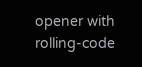opener with rolling-code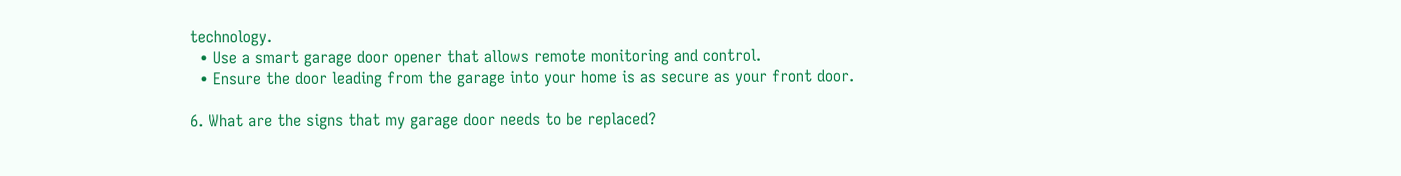technology.
  • Use a smart garage door opener that allows remote monitoring and control.
  • Ensure the door leading from the garage into your home is as secure as your front door.

6. What are the signs that my garage door needs to be replaced?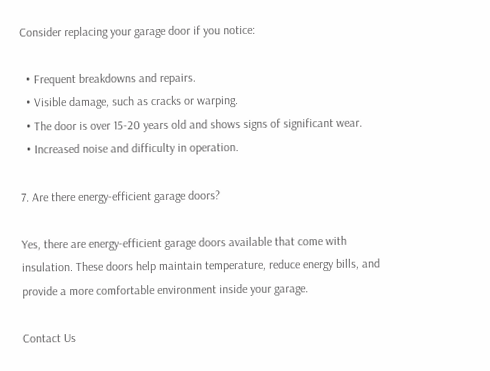Consider replacing your garage door if you notice:

  • Frequent breakdowns and repairs.
  • Visible damage, such as cracks or warping.
  • The door is over 15-20 years old and shows signs of significant wear.
  • Increased noise and difficulty in operation.

7. Are there energy-efficient garage doors?

Yes, there are energy-efficient garage doors available that come with insulation. These doors help maintain temperature, reduce energy bills, and provide a more comfortable environment inside your garage.

Contact Us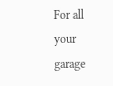For all your garage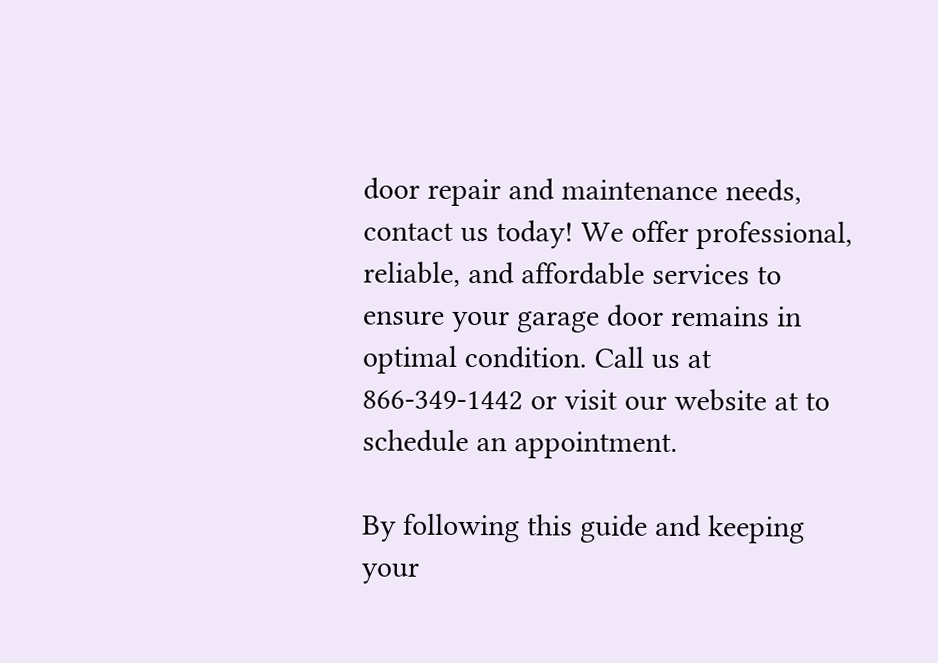door repair and maintenance needs, contact us today! We offer professional, reliable, and affordable services to ensure your garage door remains in optimal condition. Call us at 866-349-1442 or visit our website at to schedule an appointment.

By following this guide and keeping your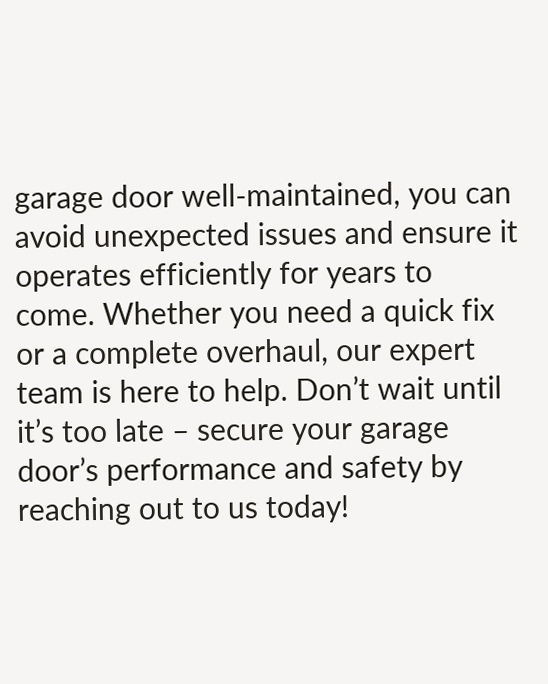garage door well-maintained, you can avoid unexpected issues and ensure it operates efficiently for years to come. Whether you need a quick fix or a complete overhaul, our expert team is here to help. Don’t wait until it’s too late – secure your garage door’s performance and safety by reaching out to us today!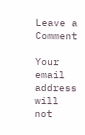Leave a Comment

Your email address will not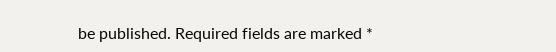be published. Required fields are marked *